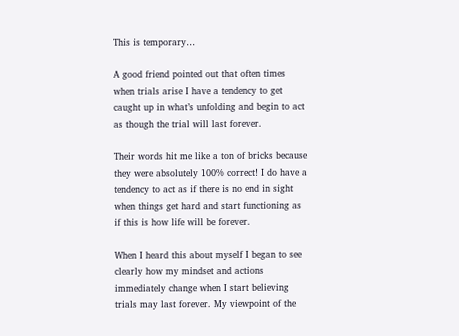This is temporary…

A good friend pointed out that often times when trials arise I have a tendency to get caught up in what’s unfolding and begin to act as though the trial will last forever.

Their words hit me like a ton of bricks because they were absolutely 100% correct! I do have a tendency to act as if there is no end in sight when things get hard and start functioning as if this is how life will be forever.

When I heard this about myself I began to see clearly how my mindset and actions immediately change when I start believing  trials may last forever. My viewpoint of the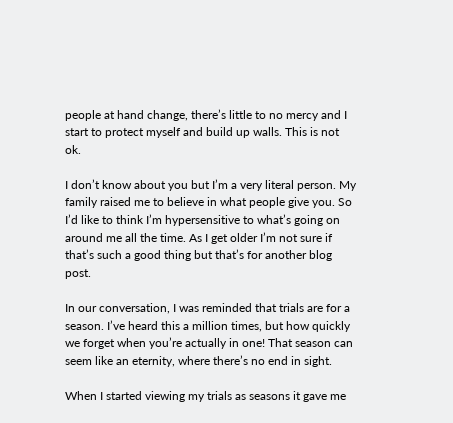people at hand change, there’s little to no mercy and I start to protect myself and build up walls. This is not ok.

I don’t know about you but I’m a very literal person. My family raised me to believe in what people give you. So I’d like to think I’m hypersensitive to what’s going on around me all the time. As I get older I’m not sure if that’s such a good thing but that’s for another blog post.

In our conversation, I was reminded that trials are for a season. I’ve heard this a million times, but how quickly we forget when you’re actually in one! That season can seem like an eternity, where there’s no end in sight.

When I started viewing my trials as seasons it gave me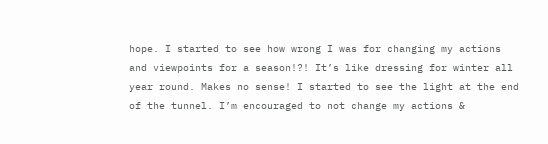hope. I started to see how wrong I was for changing my actions and viewpoints for a season!?! It’s like dressing for winter all year round. Makes no sense! I started to see the light at the end of the tunnel. I’m encouraged to not change my actions &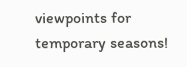viewpoints for temporary seasons!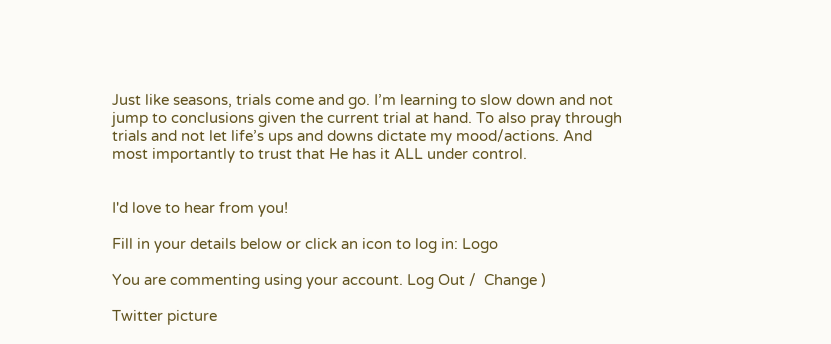Just like seasons, trials come and go. I’m learning to slow down and not jump to conclusions given the current trial at hand. To also pray through trials and not let life’s ups and downs dictate my mood/actions. And most importantly to trust that He has it ALL under control.


I'd love to hear from you!

Fill in your details below or click an icon to log in: Logo

You are commenting using your account. Log Out /  Change )

Twitter picture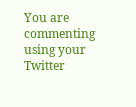You are commenting using your Twitter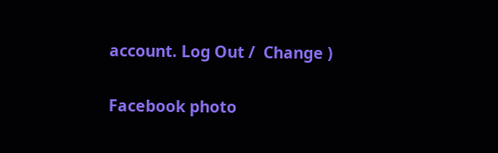account. Log Out /  Change )

Facebook photo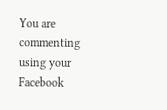You are commenting using your Facebook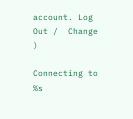account. Log Out /  Change )

Connecting to %s